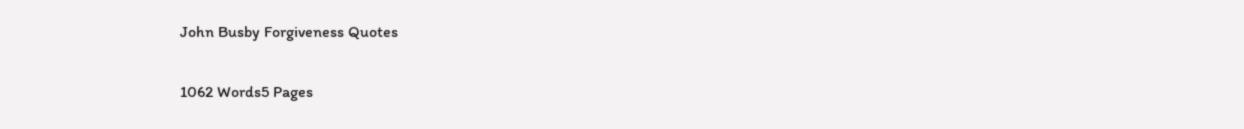John Busby Forgiveness Quotes

1062 Words5 Pages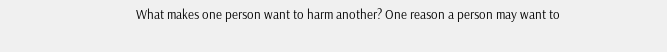What makes one person want to harm another? One reason a person may want to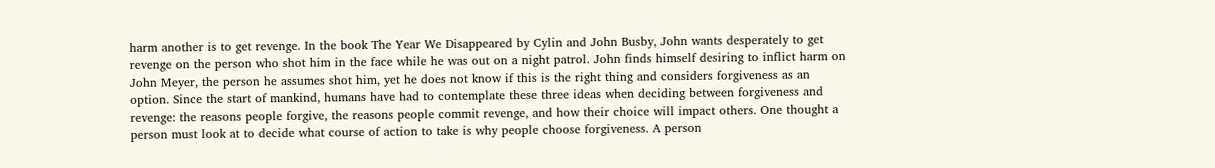harm another is to get revenge. In the book The Year We Disappeared by Cylin and John Busby, John wants desperately to get revenge on the person who shot him in the face while he was out on a night patrol. John finds himself desiring to inflict harm on John Meyer, the person he assumes shot him, yet he does not know if this is the right thing and considers forgiveness as an option. Since the start of mankind, humans have had to contemplate these three ideas when deciding between forgiveness and revenge: the reasons people forgive, the reasons people commit revenge, and how their choice will impact others. One thought a person must look at to decide what course of action to take is why people choose forgiveness. A person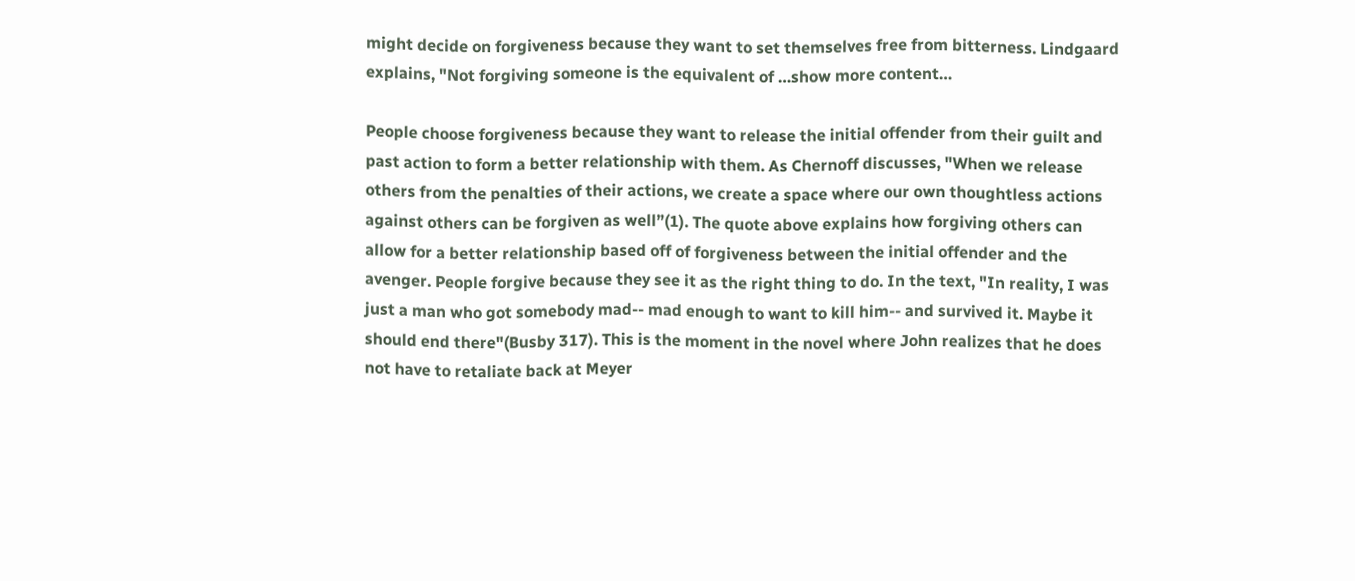might decide on forgiveness because they want to set themselves free from bitterness. Lindgaard explains, "Not forgiving someone is the equivalent of …show more content…

People choose forgiveness because they want to release the initial offender from their guilt and past action to form a better relationship with them. As Chernoff discusses, "When we release others from the penalties of their actions, we create a space where our own thoughtless actions against others can be forgiven as well”(1). The quote above explains how forgiving others can allow for a better relationship based off of forgiveness between the initial offender and the avenger. People forgive because they see it as the right thing to do. In the text, "In reality, I was just a man who got somebody mad-- mad enough to want to kill him-- and survived it. Maybe it should end there"(Busby 317). This is the moment in the novel where John realizes that he does not have to retaliate back at Meyer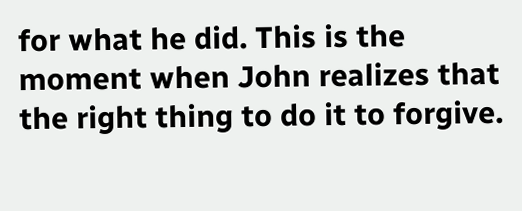for what he did. This is the moment when John realizes that the right thing to do it to forgive.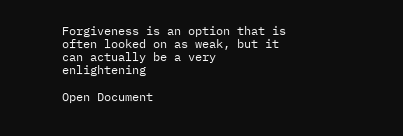Forgiveness is an option that is often looked on as weak, but it can actually be a very enlightening

Open Document